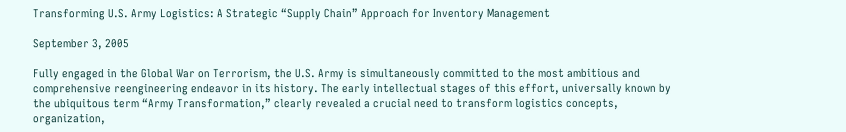Transforming U.S. Army Logistics: A Strategic “Supply Chain” Approach for Inventory Management

September 3, 2005

Fully engaged in the Global War on Terrorism, the U.S. Army is simultaneously committed to the most ambitious and comprehensive reengineering endeavor in its history. The early intellectual stages of this effort, universally known by the ubiquitous term “Army Transformation,” clearly revealed a crucial need to transform logistics concepts, organization,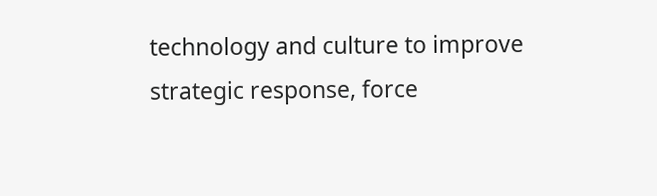technology and culture to improve strategic response, force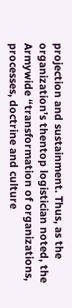projection and sustainment. Thus, as the organization’s thentop logistician noted, the Armywide “transformation of organizations, processes, doctrine and culture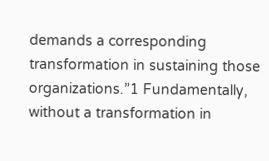demands a corresponding transformation in sustaining those organizations.”1 Fundamentally, without a transformation in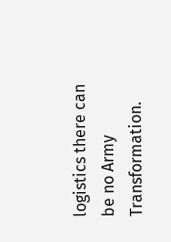logistics there can be no Army Transformation.